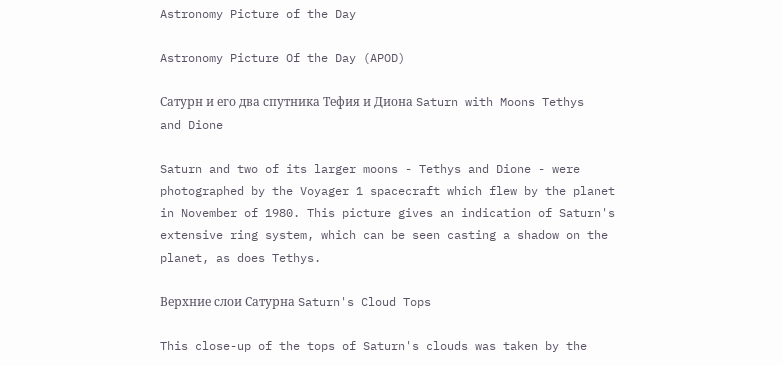Astronomy Picture of the Day

Astronomy Picture Of the Day (APOD)

Сатурн и его два спутника Тефия и Диона Saturn with Moons Tethys and Dione

Saturn and two of its larger moons - Tethys and Dione - were photographed by the Voyager 1 spacecraft which flew by the planet in November of 1980. This picture gives an indication of Saturn's extensive ring system, which can be seen casting a shadow on the planet, as does Tethys.

Верхние слои Сатурна Saturn's Cloud Tops

This close-up of the tops of Saturn's clouds was taken by the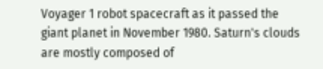Voyager 1 robot spacecraft as it passed the giant planet in November 1980. Saturn's clouds are mostly composed of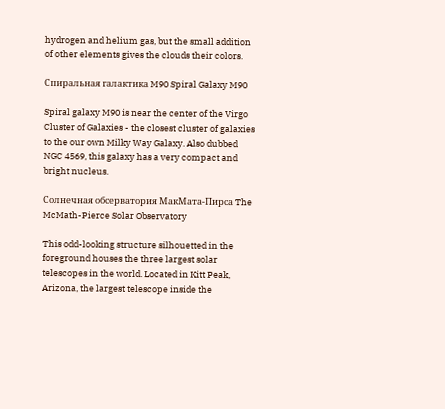hydrogen and helium gas, but the small addition of other elements gives the clouds their colors.

Спиральная галактика M90 Spiral Galaxy M90

Spiral galaxy M90 is near the center of the Virgo Cluster of Galaxies - the closest cluster of galaxies to the our own Milky Way Galaxy. Also dubbed NGC 4569, this galaxy has a very compact and bright nucleus.

Солнечная обсерватория МакМата-Пирса The McMath-Pierce Solar Observatory

This odd-looking structure silhouetted in the foreground houses the three largest solar telescopes in the world. Located in Kitt Peak, Arizona, the largest telescope inside the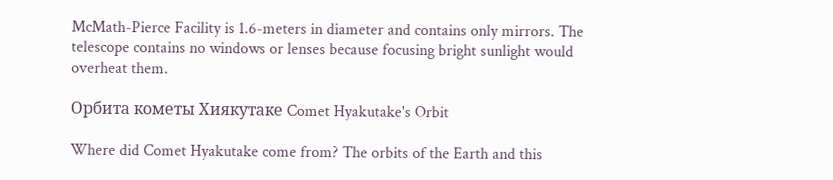McMath-Pierce Facility is 1.6-meters in diameter and contains only mirrors. The telescope contains no windows or lenses because focusing bright sunlight would overheat them.

Орбита кометы Хиякутаке Comet Hyakutake's Orbit

Where did Comet Hyakutake come from? The orbits of the Earth and this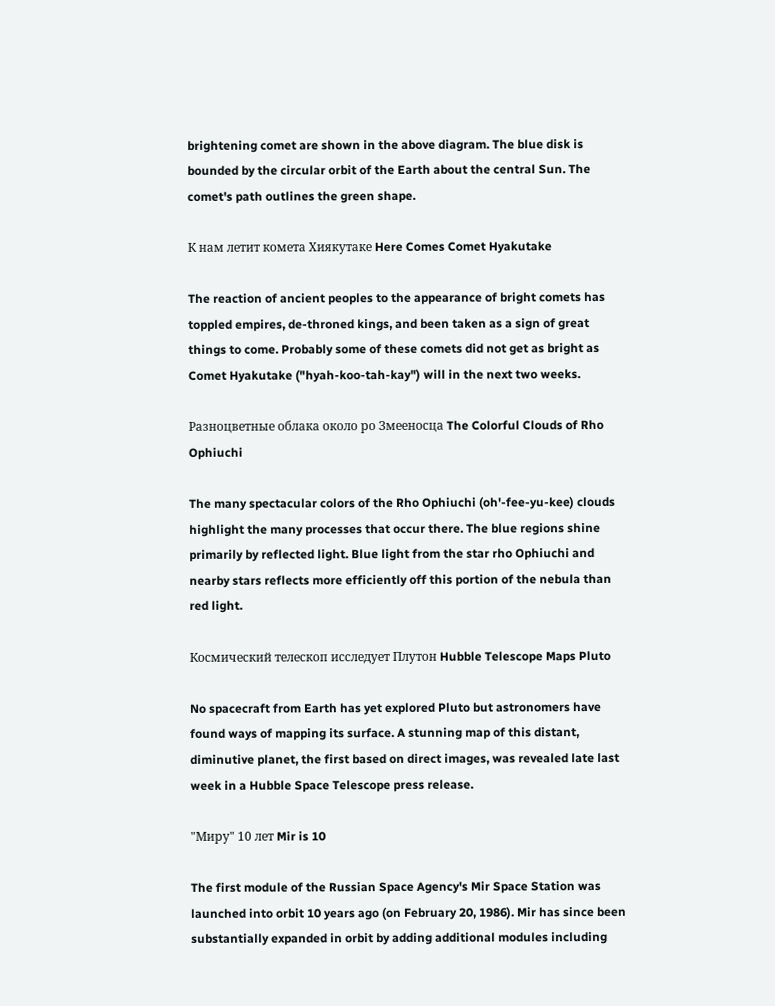brightening comet are shown in the above diagram. The blue disk is bounded by the circular orbit of the Earth about the central Sun. The comet's path outlines the green shape.

К нам летит комета Хиякутаке Here Comes Comet Hyakutake

The reaction of ancient peoples to the appearance of bright comets has toppled empires, de-throned kings, and been taken as a sign of great things to come. Probably some of these comets did not get as bright as Comet Hyakutake ("hyah-koo-tah-kay") will in the next two weeks.

Разноцветные облака около ро Змееносца The Colorful Clouds of Rho Ophiuchi

The many spectacular colors of the Rho Ophiuchi (oh'-fee-yu-kee) clouds highlight the many processes that occur there. The blue regions shine primarily by reflected light. Blue light from the star rho Ophiuchi and nearby stars reflects more efficiently off this portion of the nebula than red light.

Космический телескоп исследует Плутон Hubble Telescope Maps Pluto

No spacecraft from Earth has yet explored Pluto but astronomers have found ways of mapping its surface. A stunning map of this distant, diminutive planet, the first based on direct images, was revealed late last week in a Hubble Space Telescope press release.

"Миру" 10 лет Mir is 10

The first module of the Russian Space Agency's Mir Space Station was launched into orbit 10 years ago (on February 20, 1986). Mir has since been substantially expanded in orbit by adding additional modules including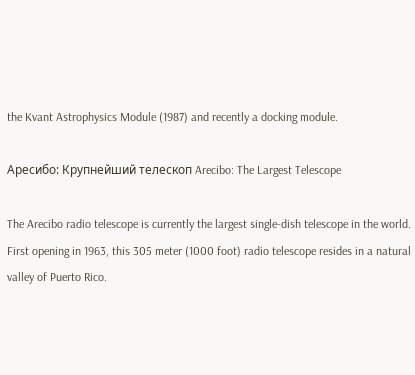the Kvant Astrophysics Module (1987) and recently a docking module.

Аресибо: Крупнейший телескоп Arecibo: The Largest Telescope

The Arecibo radio telescope is currently the largest single-dish telescope in the world. First opening in 1963, this 305 meter (1000 foot) radio telescope resides in a natural valley of Puerto Rico.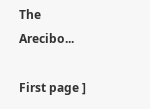The Arecibo...

First page ]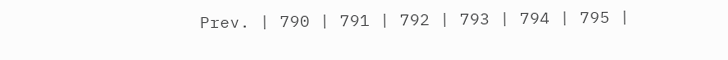Prev. | 790 | 791 | 792 | 793 | 794 | 795 |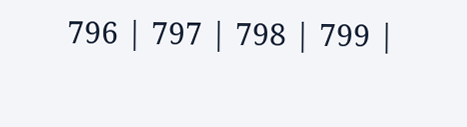796 | 797 | 798 | 799 |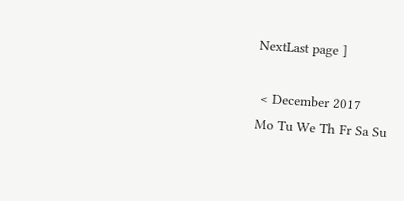NextLast page ]

 < December 2017
Mo Tu We Th Fr Sa Su